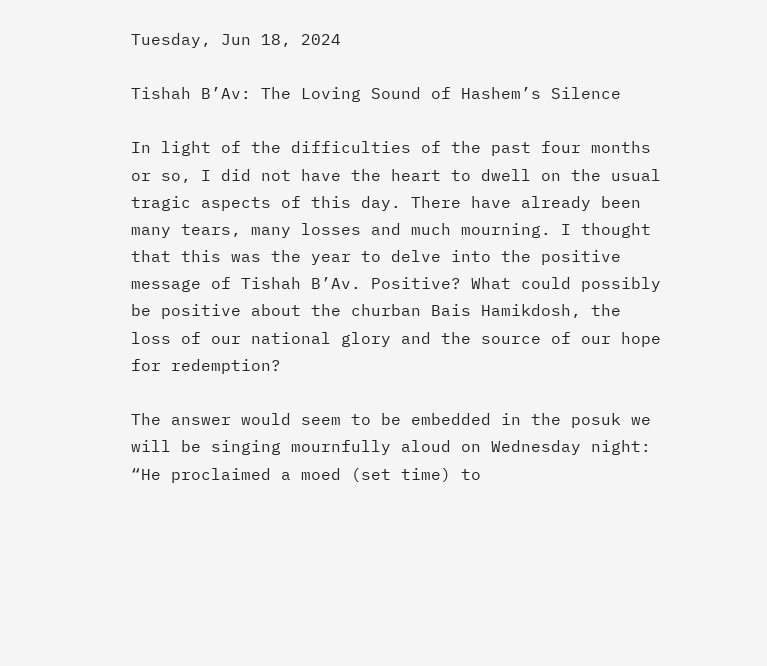Tuesday, Jun 18, 2024

Tishah B’Av: The Loving Sound of Hashem’s Silence

In light of the difficulties of the past four months or so, I did not have the heart to dwell on the usual tragic aspects of this day. There have already been many tears, many losses and much mourning. I thought that this was the year to delve into the positive message of Tishah B’Av. Positive? What could possibly be positive about the churban Bais Hamikdosh, the loss of our national glory and the source of our hope for redemption?

The answer would seem to be embedded in the posuk we will be singing mournfully aloud on Wednesday night: “He proclaimed a moed (set time) to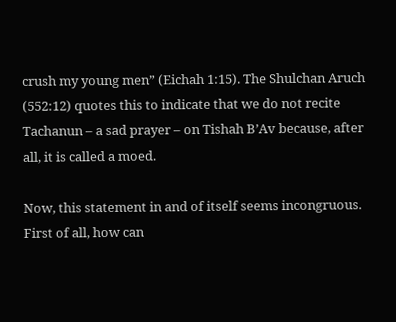crush my young men” (Eichah 1:15). The Shulchan Aruch (552:12) quotes this to indicate that we do not recite Tachanun – a sad prayer – on Tishah B’Av because, after all, it is called a moed.

Now, this statement in and of itself seems incongruous. First of all, how can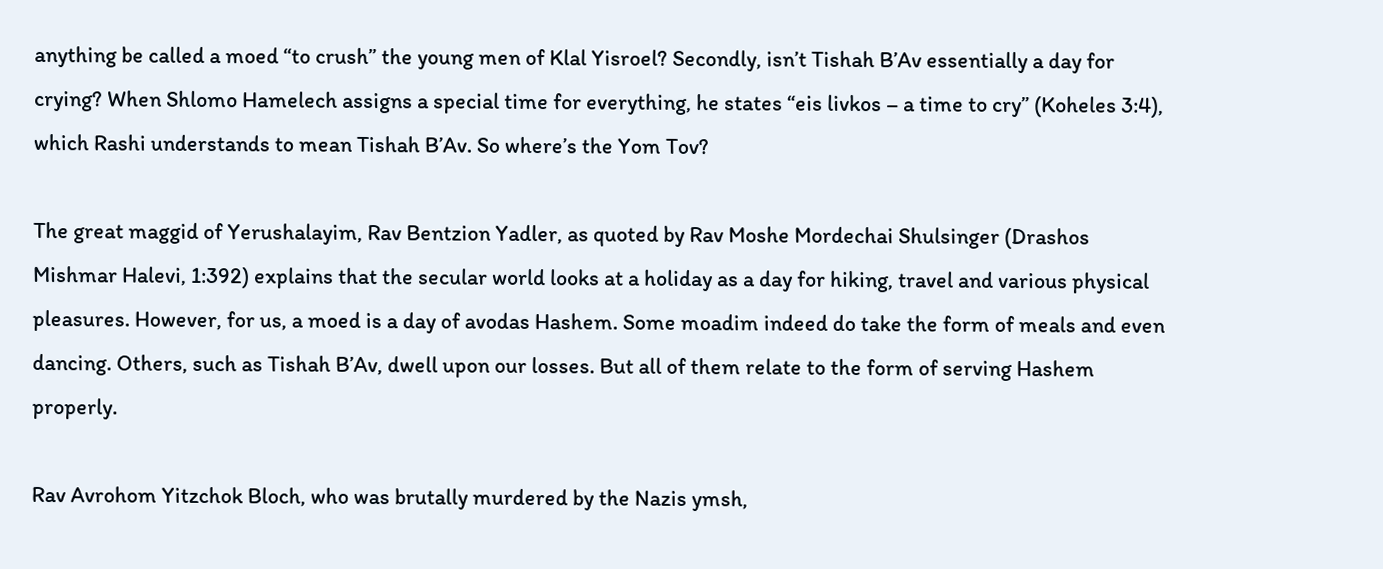anything be called a moed “to crush” the young men of Klal Yisroel? Secondly, isn’t Tishah B’Av essentially a day for crying? When Shlomo Hamelech assigns a special time for everything, he states “eis livkos – a time to cry” (Koheles 3:4), which Rashi understands to mean Tishah B’Av. So where’s the Yom Tov?

The great maggid of Yerushalayim, Rav Bentzion Yadler, as quoted by Rav Moshe Mordechai Shulsinger (Drashos Mishmar Halevi, 1:392) explains that the secular world looks at a holiday as a day for hiking, travel and various physical pleasures. However, for us, a moed is a day of avodas Hashem. Some moadim indeed do take the form of meals and even dancing. Others, such as Tishah B’Av, dwell upon our losses. But all of them relate to the form of serving Hashem properly.

Rav Avrohom Yitzchok Bloch, who was brutally murdered by the Nazis ymsh,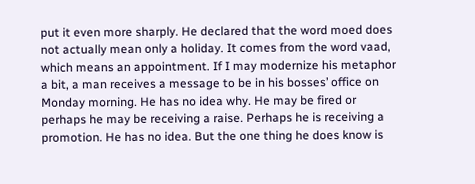put it even more sharply. He declared that the word moed does not actually mean only a holiday. It comes from the word vaad, which means an appointment. If I may modernize his metaphor a bit, a man receives a message to be in his bosses’ office on Monday morning. He has no idea why. He may be fired or perhaps he may be receiving a raise. Perhaps he is receiving a promotion. He has no idea. But the one thing he does know is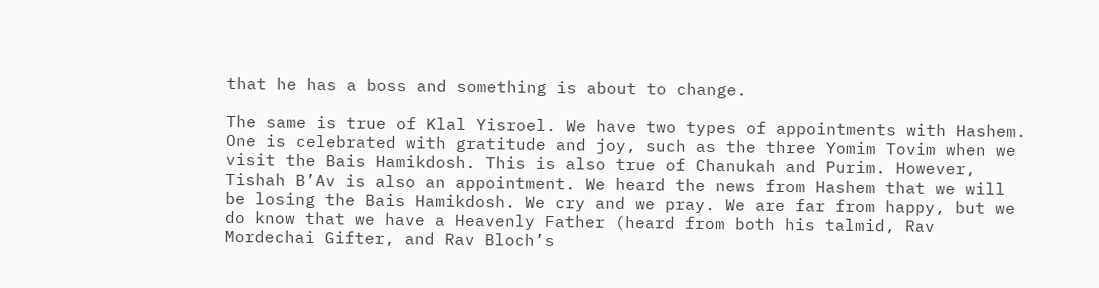that he has a boss and something is about to change.

The same is true of Klal Yisroel. We have two types of appointments with Hashem. One is celebrated with gratitude and joy, such as the three Yomim Tovim when we visit the Bais Hamikdosh. This is also true of Chanukah and Purim. However, Tishah B’Av is also an appointment. We heard the news from Hashem that we will be losing the Bais Hamikdosh. We cry and we pray. We are far from happy, but we do know that we have a Heavenly Father (heard from both his talmid, Rav Mordechai Gifter, and Rav Bloch’s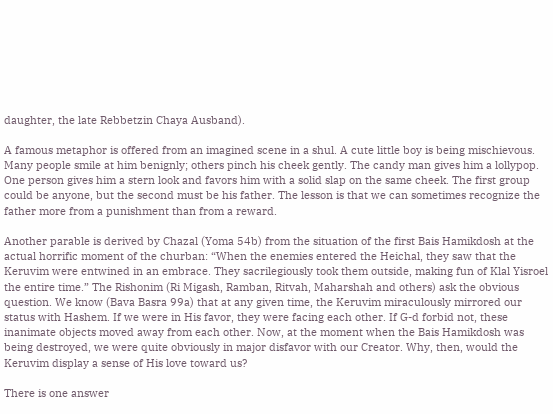daughter, the late Rebbetzin Chaya Ausband).

A famous metaphor is offered from an imagined scene in a shul. A cute little boy is being mischievous. Many people smile at him benignly; others pinch his cheek gently. The candy man gives him a lollypop. One person gives him a stern look and favors him with a solid slap on the same cheek. The first group could be anyone, but the second must be his father. The lesson is that we can sometimes recognize the father more from a punishment than from a reward.

Another parable is derived by Chazal (Yoma 54b) from the situation of the first Bais Hamikdosh at the actual horrific moment of the churban: “When the enemies entered the Heichal, they saw that the Keruvim were entwined in an embrace. They sacrilegiously took them outside, making fun of Klal Yisroel the entire time.” The Rishonim (Ri Migash, Ramban, Ritvah, Maharshah and others) ask the obvious question. We know (Bava Basra 99a) that at any given time, the Keruvim miraculously mirrored our status with Hashem. If we were in His favor, they were facing each other. If G-d forbid not, these inanimate objects moved away from each other. Now, at the moment when the Bais Hamikdosh was being destroyed, we were quite obviously in major disfavor with our Creator. Why, then, would the Keruvim display a sense of His love toward us?

There is one answer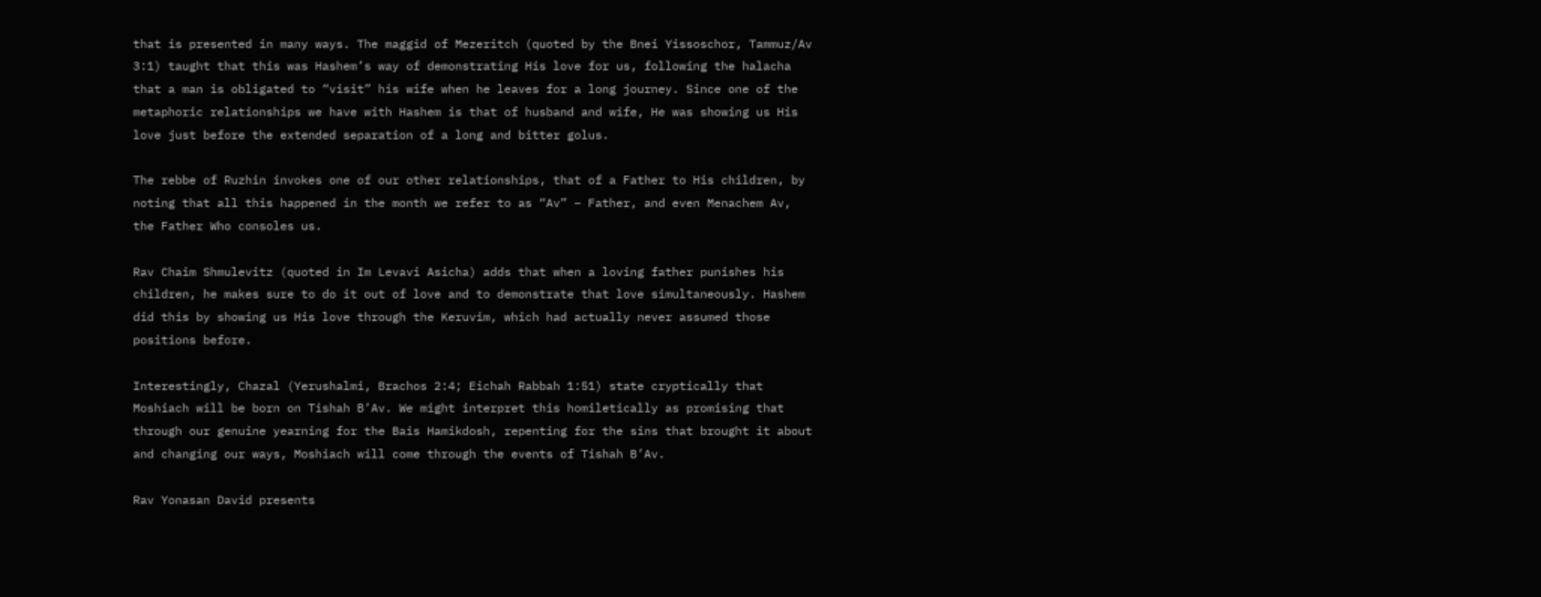that is presented in many ways. The maggid of Mezeritch (quoted by the Bnei Yissoschor, Tammuz/Av 3:1) taught that this was Hashem’s way of demonstrating His love for us, following the halacha that a man is obligated to “visit” his wife when he leaves for a long journey. Since one of the metaphoric relationships we have with Hashem is that of husband and wife, He was showing us His love just before the extended separation of a long and bitter golus.

The rebbe of Ruzhin invokes one of our other relationships, that of a Father to His children, by noting that all this happened in the month we refer to as “Av” – Father, and even Menachem Av, the Father Who consoles us.

Rav Chaim Shmulevitz (quoted in Im Levavi Asicha) adds that when a loving father punishes his children, he makes sure to do it out of love and to demonstrate that love simultaneously. Hashem did this by showing us His love through the Keruvim, which had actually never assumed those positions before.

Interestingly, Chazal (Yerushalmi, Brachos 2:4; Eichah Rabbah 1:51) state cryptically that Moshiach will be born on Tishah B’Av. We might interpret this homiletically as promising that through our genuine yearning for the Bais Hamikdosh, repenting for the sins that brought it about and changing our ways, Moshiach will come through the events of Tishah B’Av.

Rav Yonasan David presents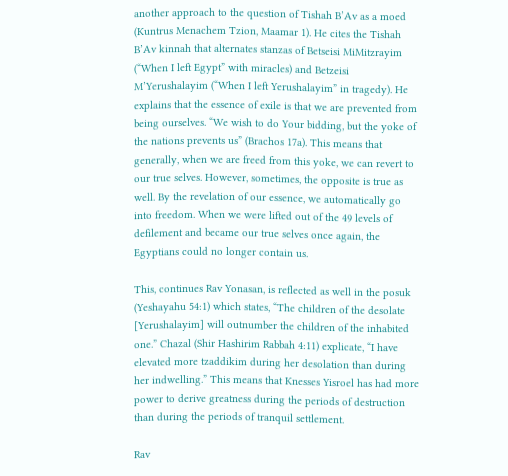another approach to the question of Tishah B’Av as a moed (Kuntrus Menachem Tzion, Maamar 1). He cites the Tishah B’Av kinnah that alternates stanzas of Betseisi MiMitzrayim (“When I left Egypt” with miracles) and Betzeisi M’Yerushalayim (“When I left Yerushalayim” in tragedy). He explains that the essence of exile is that we are prevented from being ourselves. “We wish to do Your bidding, but the yoke of the nations prevents us” (Brachos 17a). This means that generally, when we are freed from this yoke, we can revert to our true selves. However, sometimes, the opposite is true as well. By the revelation of our essence, we automatically go into freedom. When we were lifted out of the 49 levels of defilement and became our true selves once again, the Egyptians could no longer contain us.

This, continues Rav Yonasan, is reflected as well in the posuk (Yeshayahu 54:1) which states, “The children of the desolate [Yerushalayim] will outnumber the children of the inhabited one.” Chazal (Shir Hashirim Rabbah 4:11) explicate, “I have elevated more tzaddikim during her desolation than during her indwelling.” This means that Knesses Yisroel has had more power to derive greatness during the periods of destruction than during the periods of tranquil settlement.

Rav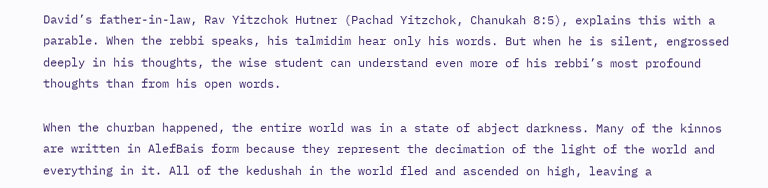David’s father-in-law, Rav Yitzchok Hutner (Pachad Yitzchok, Chanukah 8:5), explains this with a parable. When the rebbi speaks, his talmidim hear only his words. But when he is silent, engrossed deeply in his thoughts, the wise student can understand even more of his rebbi’s most profound thoughts than from his open words.

When the churban happened, the entire world was in a state of abject darkness. Many of the kinnos are written in AlefBais form because they represent the decimation of the light of the world and everything in it. All of the kedushah in the world fled and ascended on high, leaving a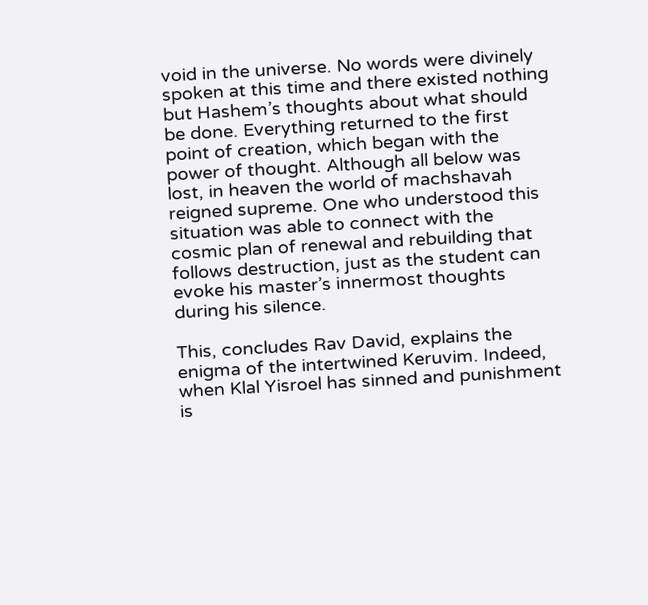void in the universe. No words were divinely spoken at this time and there existed nothing but Hashem’s thoughts about what should be done. Everything returned to the first point of creation, which began with the power of thought. Although all below was lost, in heaven the world of machshavah reigned supreme. One who understood this situation was able to connect with the cosmic plan of renewal and rebuilding that follows destruction, just as the student can evoke his master’s innermost thoughts during his silence.

This, concludes Rav David, explains the enigma of the intertwined Keruvim. Indeed, when Klal Yisroel has sinned and punishment is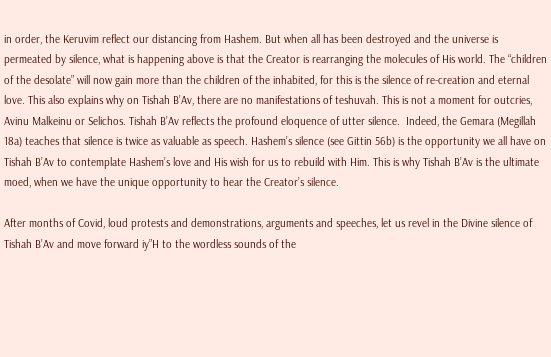in order, the Keruvim reflect our distancing from Hashem. But when all has been destroyed and the universe is permeated by silence, what is happening above is that the Creator is rearranging the molecules of His world. The “children of the desolate” will now gain more than the children of the inhabited, for this is the silence of re-creation and eternal love. This also explains why on Tishah B’Av, there are no manifestations of teshuvah. This is not a moment for outcries, Avinu Malkeinu or Selichos. Tishah B’Av reflects the profound eloquence of utter silence.  Indeed, the Gemara (Megillah 18a) teaches that silence is twice as valuable as speech. Hashem’s silence (see Gittin 56b) is the opportunity we all have on Tishah B’Av to contemplate Hashem’s love and His wish for us to rebuild with Him. This is why Tishah B’Av is the ultimate moed, when we have the unique opportunity to hear the Creator’s silence.

After months of Covid, loud protests and demonstrations, arguments and speeches, let us revel in the Divine silence of Tishah B’Av and move forward iy”H to the wordless sounds of the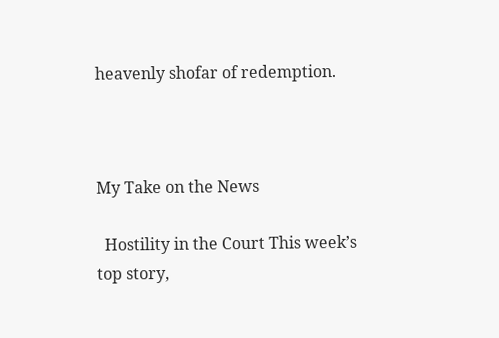heavenly shofar of redemption.



My Take on the News

  Hostility in the Court This week’s top story,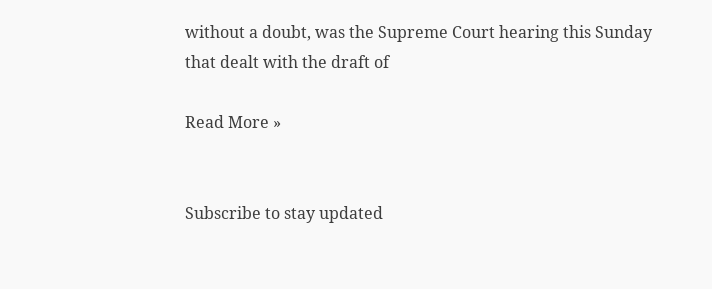without a doubt, was the Supreme Court hearing this Sunday that dealt with the draft of

Read More »


Subscribe to stay updated